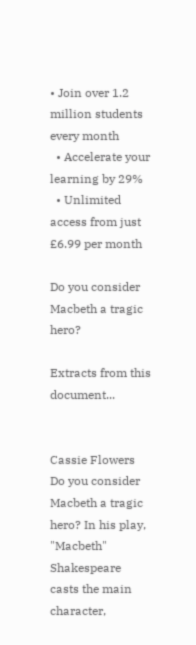• Join over 1.2 million students every month
  • Accelerate your learning by 29%
  • Unlimited access from just £6.99 per month

Do you consider Macbeth a tragic hero?

Extracts from this document...


Cassie Flowers Do you consider Macbeth a tragic hero? In his play, "Macbeth" Shakespeare casts the main character,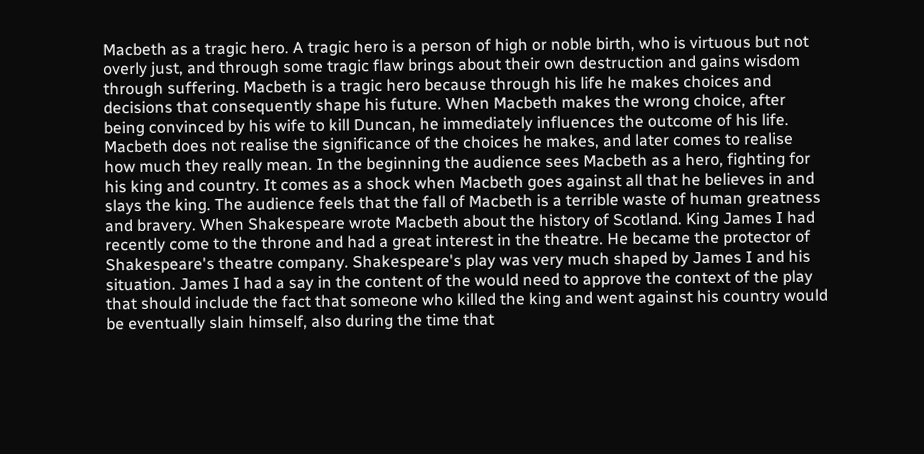Macbeth as a tragic hero. A tragic hero is a person of high or noble birth, who is virtuous but not overly just, and through some tragic flaw brings about their own destruction and gains wisdom through suffering. Macbeth is a tragic hero because through his life he makes choices and decisions that consequently shape his future. When Macbeth makes the wrong choice, after being convinced by his wife to kill Duncan, he immediately influences the outcome of his life. Macbeth does not realise the significance of the choices he makes, and later comes to realise how much they really mean. In the beginning the audience sees Macbeth as a hero, fighting for his king and country. It comes as a shock when Macbeth goes against all that he believes in and slays the king. The audience feels that the fall of Macbeth is a terrible waste of human greatness and bravery. When Shakespeare wrote Macbeth about the history of Scotland. King James I had recently come to the throne and had a great interest in the theatre. He became the protector of Shakespeare's theatre company. Shakespeare's play was very much shaped by James I and his situation. James I had a say in the content of the would need to approve the context of the play that should include the fact that someone who killed the king and went against his country would be eventually slain himself, also during the time that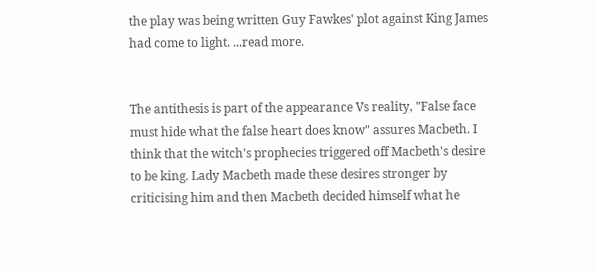the play was being written Guy Fawkes' plot against King James had come to light. ...read more.


The antithesis is part of the appearance Vs reality, "False face must hide what the false heart does know" assures Macbeth. I think that the witch's prophecies triggered off Macbeth's desire to be king. Lady Macbeth made these desires stronger by criticising him and then Macbeth decided himself what he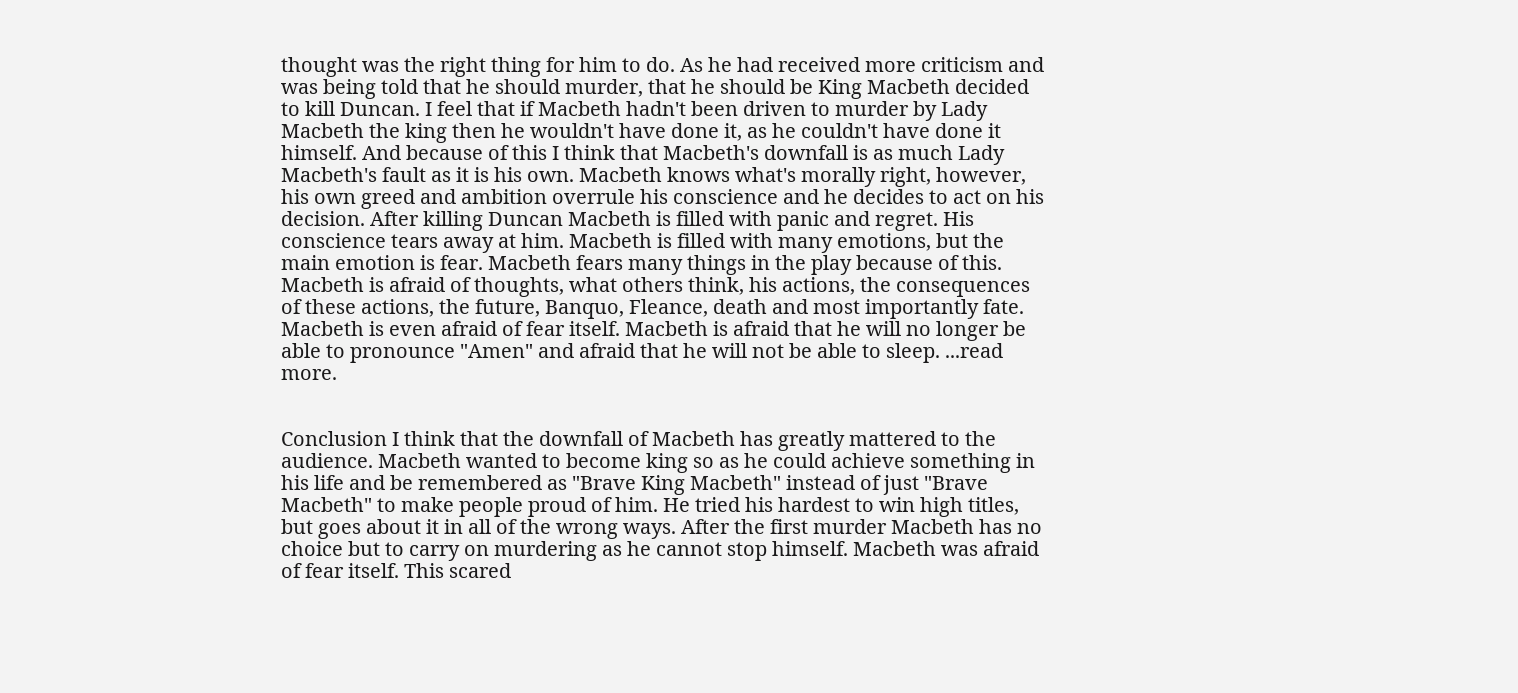thought was the right thing for him to do. As he had received more criticism and was being told that he should murder, that he should be King Macbeth decided to kill Duncan. I feel that if Macbeth hadn't been driven to murder by Lady Macbeth the king then he wouldn't have done it, as he couldn't have done it himself. And because of this I think that Macbeth's downfall is as much Lady Macbeth's fault as it is his own. Macbeth knows what's morally right, however, his own greed and ambition overrule his conscience and he decides to act on his decision. After killing Duncan Macbeth is filled with panic and regret. His conscience tears away at him. Macbeth is filled with many emotions, but the main emotion is fear. Macbeth fears many things in the play because of this. Macbeth is afraid of thoughts, what others think, his actions, the consequences of these actions, the future, Banquo, Fleance, death and most importantly fate. Macbeth is even afraid of fear itself. Macbeth is afraid that he will no longer be able to pronounce "Amen" and afraid that he will not be able to sleep. ...read more.


Conclusion I think that the downfall of Macbeth has greatly mattered to the audience. Macbeth wanted to become king so as he could achieve something in his life and be remembered as "Brave King Macbeth" instead of just "Brave Macbeth" to make people proud of him. He tried his hardest to win high titles, but goes about it in all of the wrong ways. After the first murder Macbeth has no choice but to carry on murdering as he cannot stop himself. Macbeth was afraid of fear itself. This scared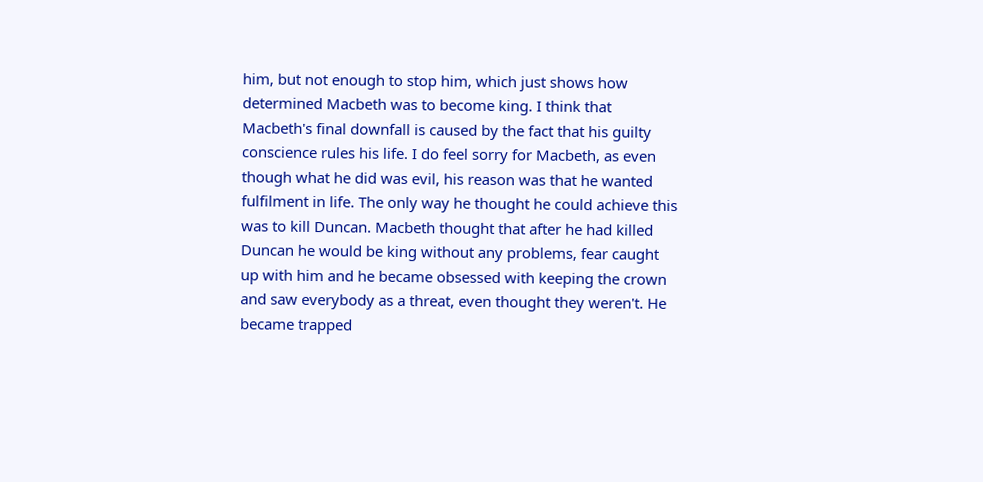him, but not enough to stop him, which just shows how determined Macbeth was to become king. I think that Macbeth's final downfall is caused by the fact that his guilty conscience rules his life. I do feel sorry for Macbeth, as even though what he did was evil, his reason was that he wanted fulfilment in life. The only way he thought he could achieve this was to kill Duncan. Macbeth thought that after he had killed Duncan he would be king without any problems, fear caught up with him and he became obsessed with keeping the crown and saw everybody as a threat, even thought they weren't. He became trapped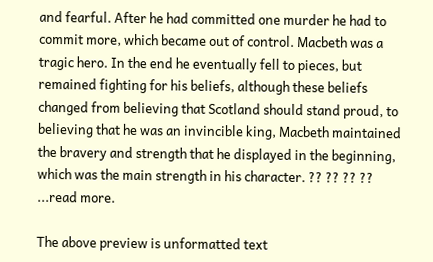and fearful. After he had committed one murder he had to commit more, which became out of control. Macbeth was a tragic hero. In the end he eventually fell to pieces, but remained fighting for his beliefs, although these beliefs changed from believing that Scotland should stand proud, to believing that he was an invincible king, Macbeth maintained the bravery and strength that he displayed in the beginning, which was the main strength in his character. ?? ?? ?? ?? ...read more.

The above preview is unformatted text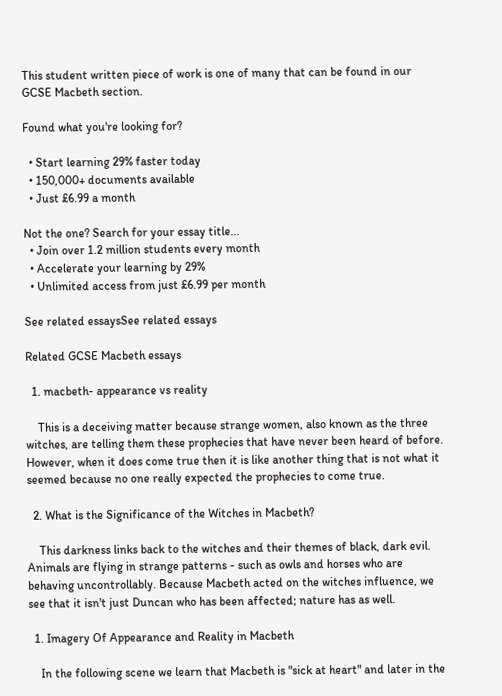This student written piece of work is one of many that can be found in our GCSE Macbeth section.

Found what you're looking for?

  • Start learning 29% faster today
  • 150,000+ documents available
  • Just £6.99 a month

Not the one? Search for your essay title...
  • Join over 1.2 million students every month
  • Accelerate your learning by 29%
  • Unlimited access from just £6.99 per month

See related essaysSee related essays

Related GCSE Macbeth essays

  1. macbeth- appearance vs reality

    This is a deceiving matter because strange women, also known as the three witches, are telling them these prophecies that have never been heard of before. However, when it does come true then it is like another thing that is not what it seemed because no one really expected the prophecies to come true.

  2. What is the Significance of the Witches in Macbeth?

    This darkness links back to the witches and their themes of black, dark evil. Animals are flying in strange patterns - such as owls and horses who are behaving uncontrollably. Because Macbeth acted on the witches influence, we see that it isn't just Duncan who has been affected; nature has as well.

  1. Imagery Of Appearance and Reality in Macbeth

    In the following scene we learn that Macbeth is "sick at heart" and later in the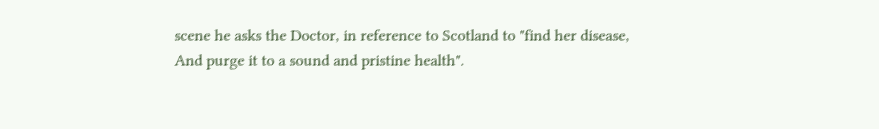scene he asks the Doctor, in reference to Scotland to "find her disease, And purge it to a sound and pristine health".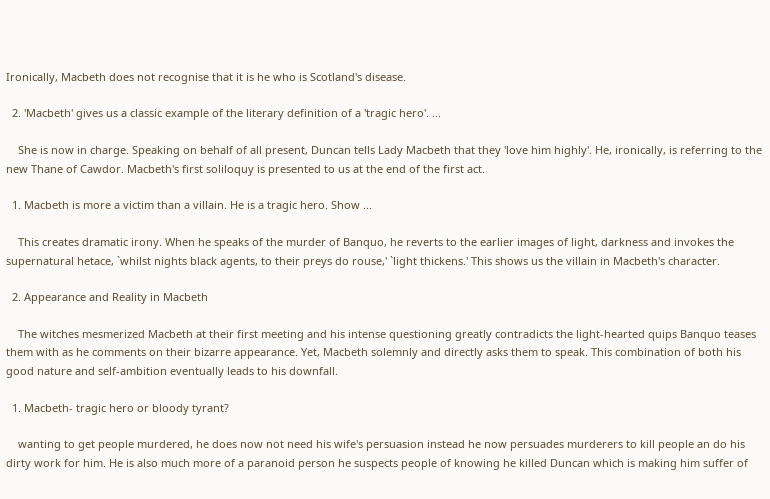Ironically, Macbeth does not recognise that it is he who is Scotland's disease.

  2. 'Macbeth' gives us a classic example of the literary definition of a 'tragic hero'. ...

    She is now in charge. Speaking on behalf of all present, Duncan tells Lady Macbeth that they 'love him highly'. He, ironically, is referring to the new Thane of Cawdor. Macbeth's first soliloquy is presented to us at the end of the first act.

  1. Macbeth is more a victim than a villain. He is a tragic hero. Show ...

    This creates dramatic irony. When he speaks of the murder of Banquo, he reverts to the earlier images of light, darkness and invokes the supernatural hetace, `whilst nights black agents, to their preys do rouse,' `light thickens.' This shows us the villain in Macbeth's character.

  2. Appearance and Reality in Macbeth

    The witches mesmerized Macbeth at their first meeting and his intense questioning greatly contradicts the light-hearted quips Banquo teases them with as he comments on their bizarre appearance. Yet, Macbeth solemnly and directly asks them to speak. This combination of both his good nature and self-ambition eventually leads to his downfall.

  1. Macbeth- tragic hero or bloody tyrant?

    wanting to get people murdered, he does now not need his wife's persuasion instead he now persuades murderers to kill people an do his dirty work for him. He is also much more of a paranoid person he suspects people of knowing he killed Duncan which is making him suffer of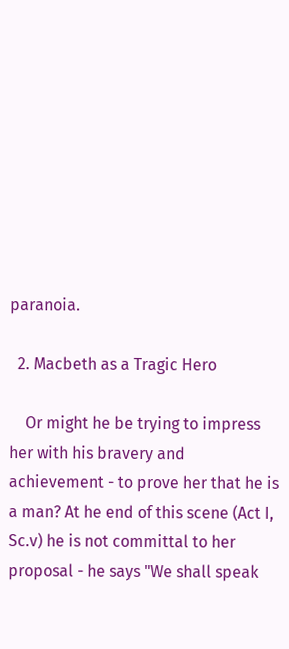paranoia.

  2. Macbeth as a Tragic Hero

    Or might he be trying to impress her with his bravery and achievement - to prove her that he is a man? At he end of this scene (Act I, Sc.v) he is not committal to her proposal - he says "We shall speak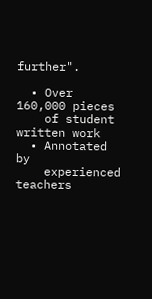further".

  • Over 160,000 pieces
    of student written work
  • Annotated by
    experienced teachers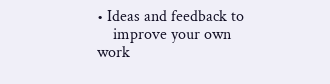• Ideas and feedback to
    improve your own work